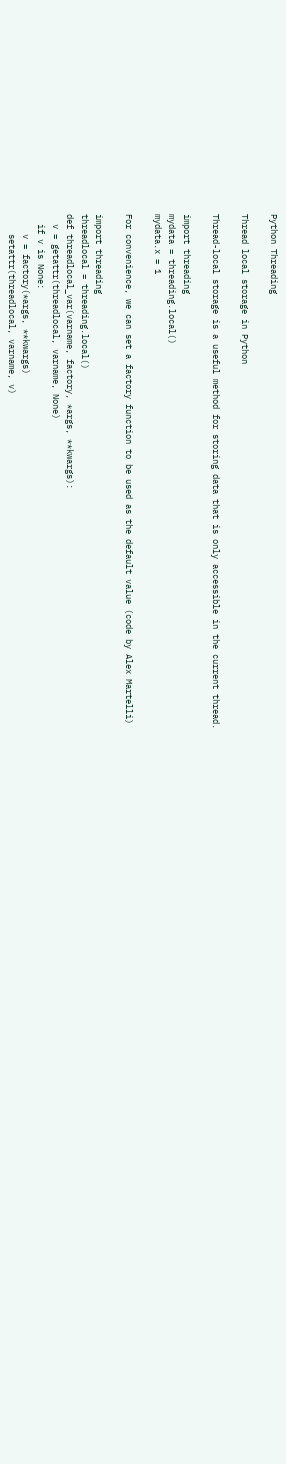Python Threading

Thread local storage in Python

Thread-local storage is a useful method for storing data that is only accessible in the current thread.

import threading
mydata = threading.local()
mydata.x = 1

For convenience, we can set a factory function to be used as the default value (code by Alex Martelli)

import threading
threadlocal = threading.local()
def threadlocal_var(varname, factory, *args, **kwargs):
  v = getattr(threadlocal, varname, None)
  if v is None:
    v = factory(*args, **kwargs)
    setattr(threadlocal, varname, v)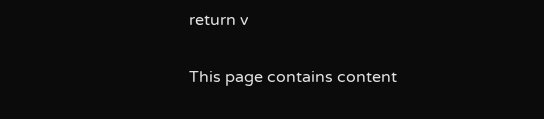return v

This page contains content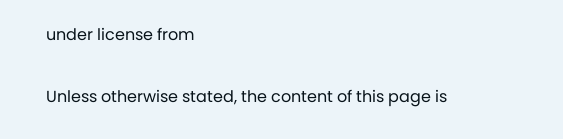under license from

Unless otherwise stated, the content of this page is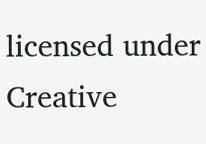licensed under Creative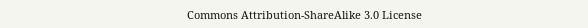Commons Attribution-ShareAlike 3.0 License